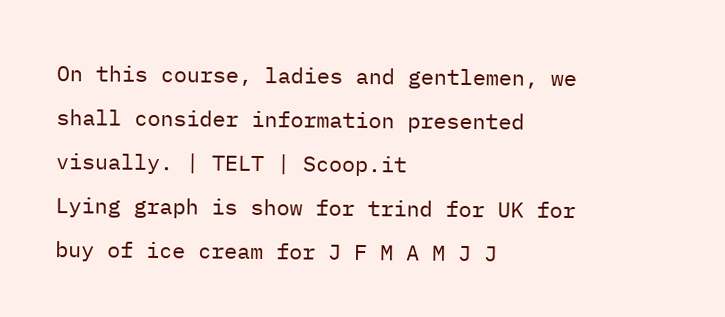On this course, ladies and gentlemen, we shall consider information presented visually. | TELT | Scoop.it
Lying graph is show for trind for UK for buy of ice cream for J F M A M J J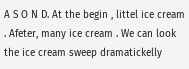A S O N D. At the begin , littel ice cream . Afeter, many ice cream . We can look the ice cream sweep dramatickelly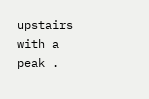upstairs with a peak .